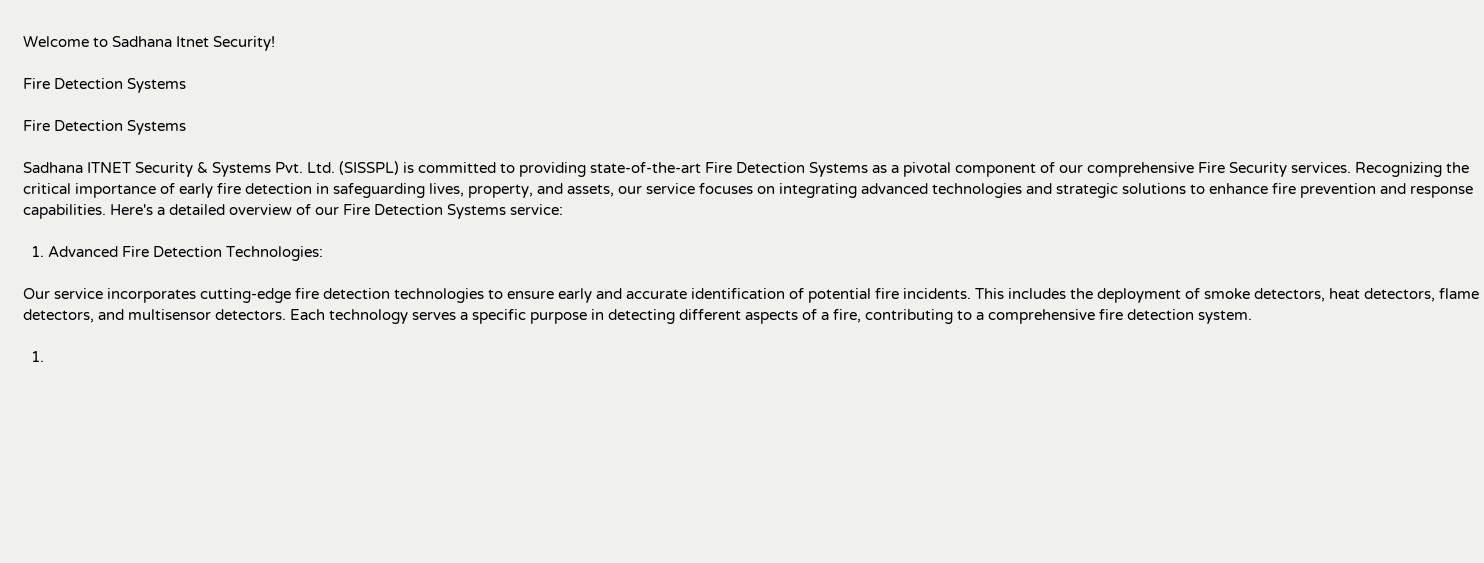Welcome to Sadhana Itnet Security!

Fire Detection Systems

Fire Detection Systems

Sadhana ITNET Security & Systems Pvt. Ltd. (SISSPL) is committed to providing state-of-the-art Fire Detection Systems as a pivotal component of our comprehensive Fire Security services. Recognizing the critical importance of early fire detection in safeguarding lives, property, and assets, our service focuses on integrating advanced technologies and strategic solutions to enhance fire prevention and response capabilities. Here's a detailed overview of our Fire Detection Systems service:

  1. Advanced Fire Detection Technologies:

Our service incorporates cutting-edge fire detection technologies to ensure early and accurate identification of potential fire incidents. This includes the deployment of smoke detectors, heat detectors, flame detectors, and multisensor detectors. Each technology serves a specific purpose in detecting different aspects of a fire, contributing to a comprehensive fire detection system.

  1.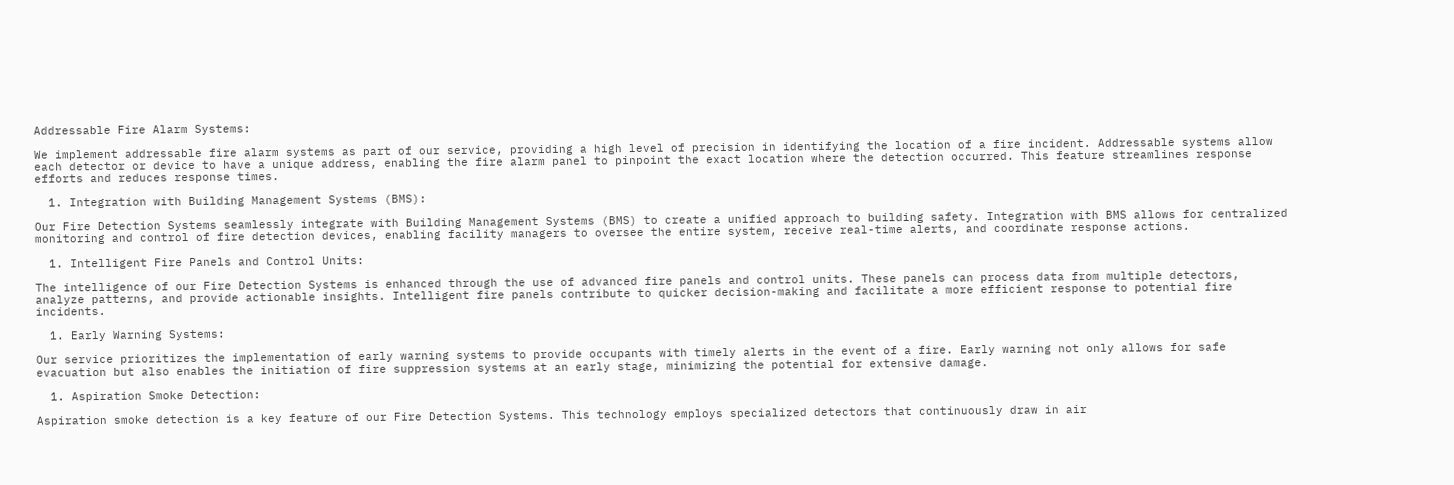Addressable Fire Alarm Systems:

We implement addressable fire alarm systems as part of our service, providing a high level of precision in identifying the location of a fire incident. Addressable systems allow each detector or device to have a unique address, enabling the fire alarm panel to pinpoint the exact location where the detection occurred. This feature streamlines response efforts and reduces response times.

  1. Integration with Building Management Systems (BMS):

Our Fire Detection Systems seamlessly integrate with Building Management Systems (BMS) to create a unified approach to building safety. Integration with BMS allows for centralized monitoring and control of fire detection devices, enabling facility managers to oversee the entire system, receive real-time alerts, and coordinate response actions.

  1. Intelligent Fire Panels and Control Units:

The intelligence of our Fire Detection Systems is enhanced through the use of advanced fire panels and control units. These panels can process data from multiple detectors, analyze patterns, and provide actionable insights. Intelligent fire panels contribute to quicker decision-making and facilitate a more efficient response to potential fire incidents.

  1. Early Warning Systems:

Our service prioritizes the implementation of early warning systems to provide occupants with timely alerts in the event of a fire. Early warning not only allows for safe evacuation but also enables the initiation of fire suppression systems at an early stage, minimizing the potential for extensive damage.

  1. Aspiration Smoke Detection:

Aspiration smoke detection is a key feature of our Fire Detection Systems. This technology employs specialized detectors that continuously draw in air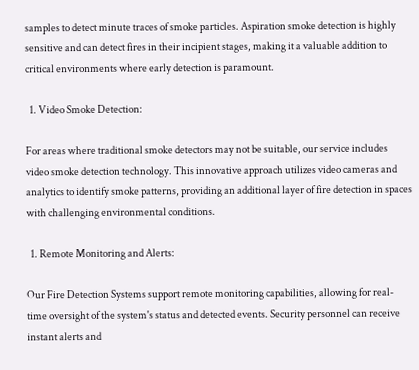samples to detect minute traces of smoke particles. Aspiration smoke detection is highly sensitive and can detect fires in their incipient stages, making it a valuable addition to critical environments where early detection is paramount.

  1. Video Smoke Detection:

For areas where traditional smoke detectors may not be suitable, our service includes video smoke detection technology. This innovative approach utilizes video cameras and analytics to identify smoke patterns, providing an additional layer of fire detection in spaces with challenging environmental conditions.

  1. Remote Monitoring and Alerts:

Our Fire Detection Systems support remote monitoring capabilities, allowing for real-time oversight of the system's status and detected events. Security personnel can receive instant alerts and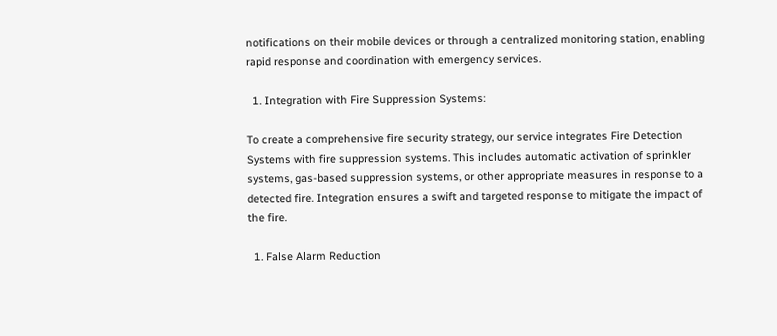notifications on their mobile devices or through a centralized monitoring station, enabling rapid response and coordination with emergency services.

  1. Integration with Fire Suppression Systems:

To create a comprehensive fire security strategy, our service integrates Fire Detection Systems with fire suppression systems. This includes automatic activation of sprinkler systems, gas-based suppression systems, or other appropriate measures in response to a detected fire. Integration ensures a swift and targeted response to mitigate the impact of the fire.

  1. False Alarm Reduction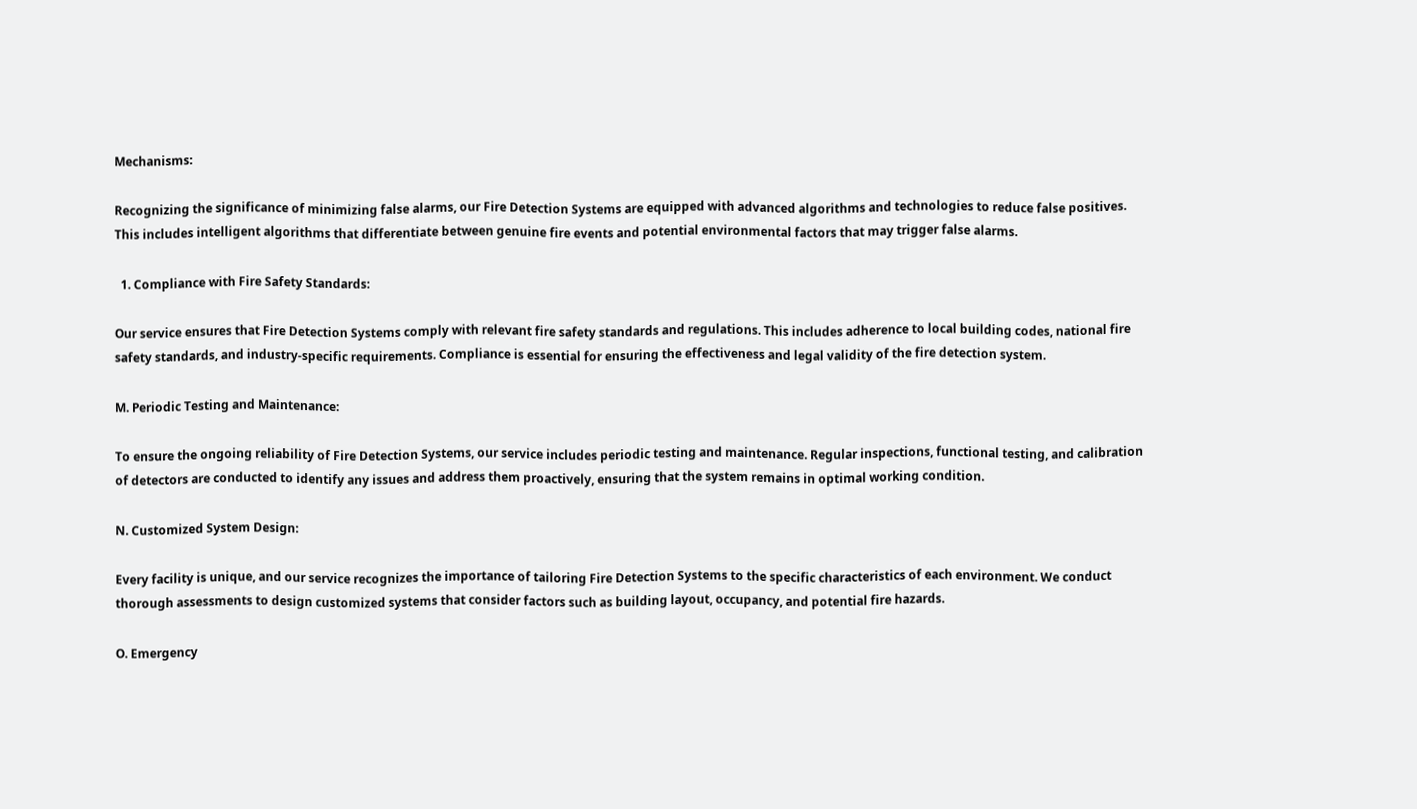Mechanisms:

Recognizing the significance of minimizing false alarms, our Fire Detection Systems are equipped with advanced algorithms and technologies to reduce false positives. This includes intelligent algorithms that differentiate between genuine fire events and potential environmental factors that may trigger false alarms.

  1. Compliance with Fire Safety Standards:

Our service ensures that Fire Detection Systems comply with relevant fire safety standards and regulations. This includes adherence to local building codes, national fire safety standards, and industry-specific requirements. Compliance is essential for ensuring the effectiveness and legal validity of the fire detection system.

M. Periodic Testing and Maintenance:

To ensure the ongoing reliability of Fire Detection Systems, our service includes periodic testing and maintenance. Regular inspections, functional testing, and calibration of detectors are conducted to identify any issues and address them proactively, ensuring that the system remains in optimal working condition.

N. Customized System Design:

Every facility is unique, and our service recognizes the importance of tailoring Fire Detection Systems to the specific characteristics of each environment. We conduct thorough assessments to design customized systems that consider factors such as building layout, occupancy, and potential fire hazards.

O. Emergency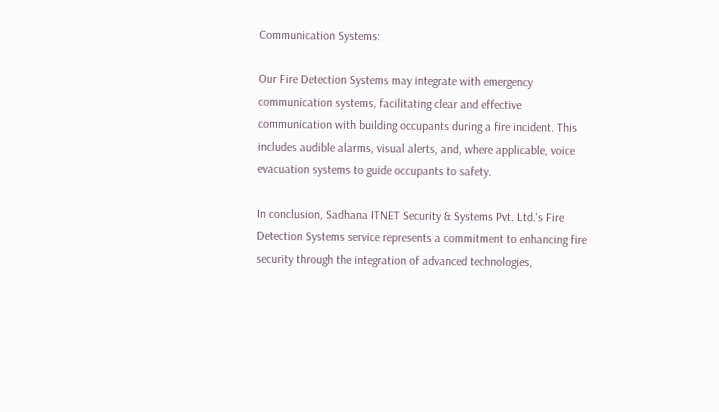Communication Systems:

Our Fire Detection Systems may integrate with emergency communication systems, facilitating clear and effective communication with building occupants during a fire incident. This includes audible alarms, visual alerts, and, where applicable, voice evacuation systems to guide occupants to safety.

In conclusion, Sadhana ITNET Security & Systems Pvt. Ltd.'s Fire Detection Systems service represents a commitment to enhancing fire security through the integration of advanced technologies,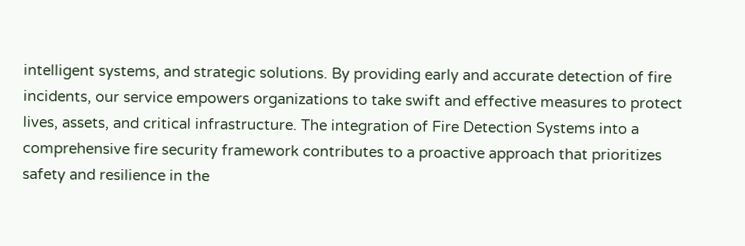intelligent systems, and strategic solutions. By providing early and accurate detection of fire incidents, our service empowers organizations to take swift and effective measures to protect lives, assets, and critical infrastructure. The integration of Fire Detection Systems into a comprehensive fire security framework contributes to a proactive approach that prioritizes safety and resilience in the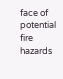face of potential fire hazards